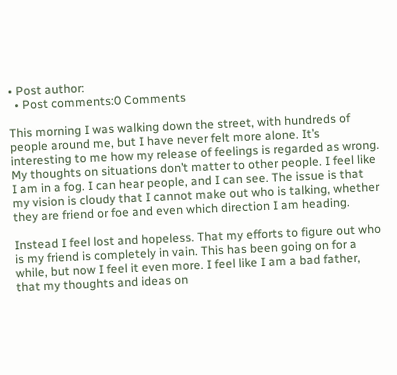• Post author:
  • Post comments:0 Comments

This morning I was walking down the street, with hundreds of people around me, but I have never felt more alone. It’s interesting to me how my release of feelings is regarded as wrong. My thoughts on situations don’t matter to other people. I feel like I am in a fog. I can hear people, and I can see. The issue is that my vision is cloudy that I cannot make out who is talking, whether they are friend or foe and even which direction I am heading.

Instead I feel lost and hopeless. That my efforts to figure out who is my friend is completely in vain. This has been going on for a while, but now I feel it even more. I feel like I am a bad father, that my thoughts and ideas on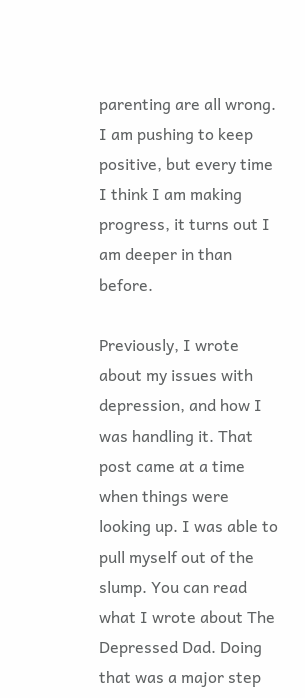parenting are all wrong. I am pushing to keep positive, but every time I think I am making progress, it turns out I am deeper in than before.

Previously, I wrote about my issues with depression, and how I was handling it. That post came at a time when things were looking up. I was able to pull myself out of the slump. You can read what I wrote about The Depressed Dad. Doing that was a major step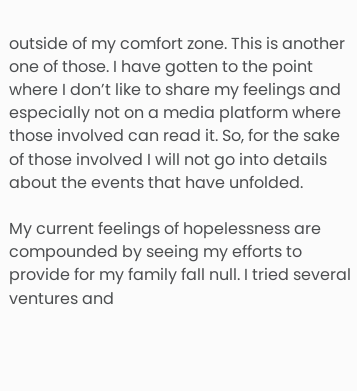outside of my comfort zone. This is another one of those. I have gotten to the point where I don’t like to share my feelings and especially not on a media platform where those involved can read it. So, for the sake of those involved I will not go into details about the events that have unfolded.

My current feelings of hopelessness are compounded by seeing my efforts to provide for my family fall null. I tried several ventures and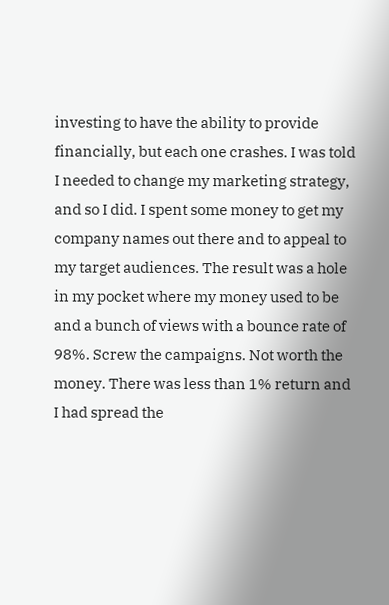investing to have the ability to provide financially, but each one crashes. I was told I needed to change my marketing strategy, and so I did. I spent some money to get my company names out there and to appeal to my target audiences. The result was a hole in my pocket where my money used to be and a bunch of views with a bounce rate of 98%. Screw the campaigns. Not worth the money. There was less than 1% return and I had spread the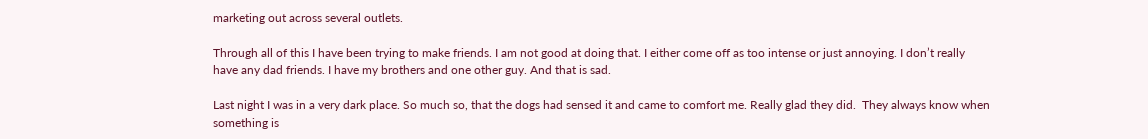marketing out across several outlets.

Through all of this I have been trying to make friends. I am not good at doing that. I either come off as too intense or just annoying. I don’t really have any dad friends. I have my brothers and one other guy. And that is sad.

Last night I was in a very dark place. So much so, that the dogs had sensed it and came to comfort me. Really glad they did.  They always know when something is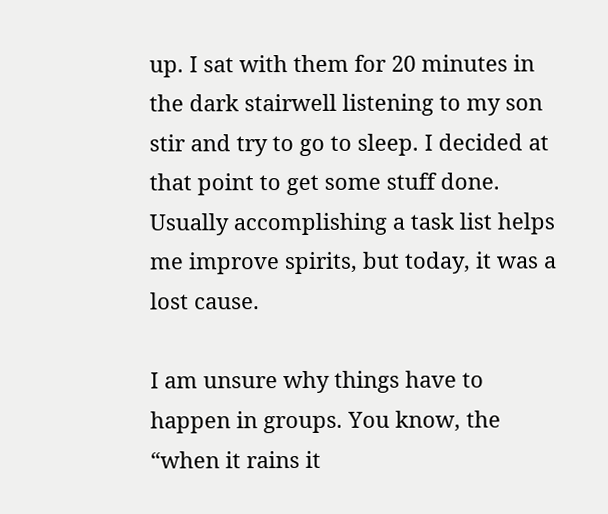up. I sat with them for 20 minutes in the dark stairwell listening to my son stir and try to go to sleep. I decided at that point to get some stuff done. Usually accomplishing a task list helps me improve spirits, but today, it was a lost cause.

I am unsure why things have to happen in groups. You know, the “when it rains it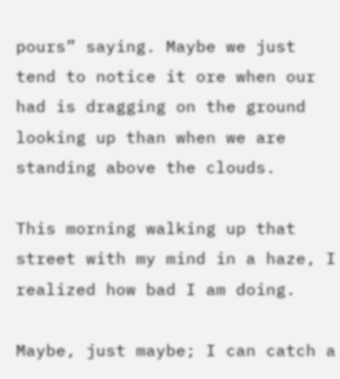pours” saying. Maybe we just tend to notice it ore when our had is dragging on the ground looking up than when we are standing above the clouds.

This morning walking up that street with my mind in a haze, I realized how bad I am doing.

Maybe, just maybe; I can catch a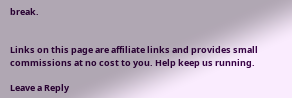break.


Links on this page are affiliate links and provides small commissions at no cost to you. Help keep us running.

Leave a Reply